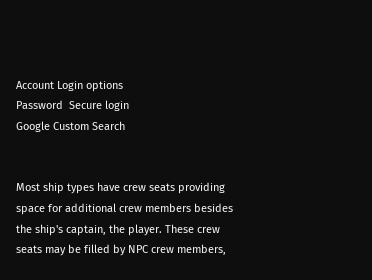Account Login options
Password  Secure login
Google Custom Search


Most ship types have crew seats providing space for additional crew members besides the ship's captain, the player. These crew seats may be filled by NPC crew members,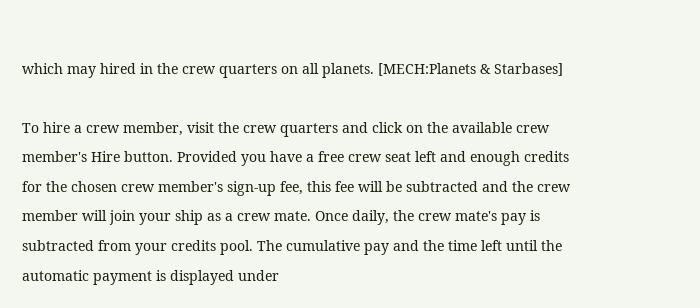which may hired in the crew quarters on all planets. [MECH:Planets & Starbases]

To hire a crew member, visit the crew quarters and click on the available crew member's Hire button. Provided you have a free crew seat left and enough credits for the chosen crew member's sign-up fee, this fee will be subtracted and the crew member will join your ship as a crew mate. Once daily, the crew mate's pay is subtracted from your credits pool. The cumulative pay and the time left until the automatic payment is displayed under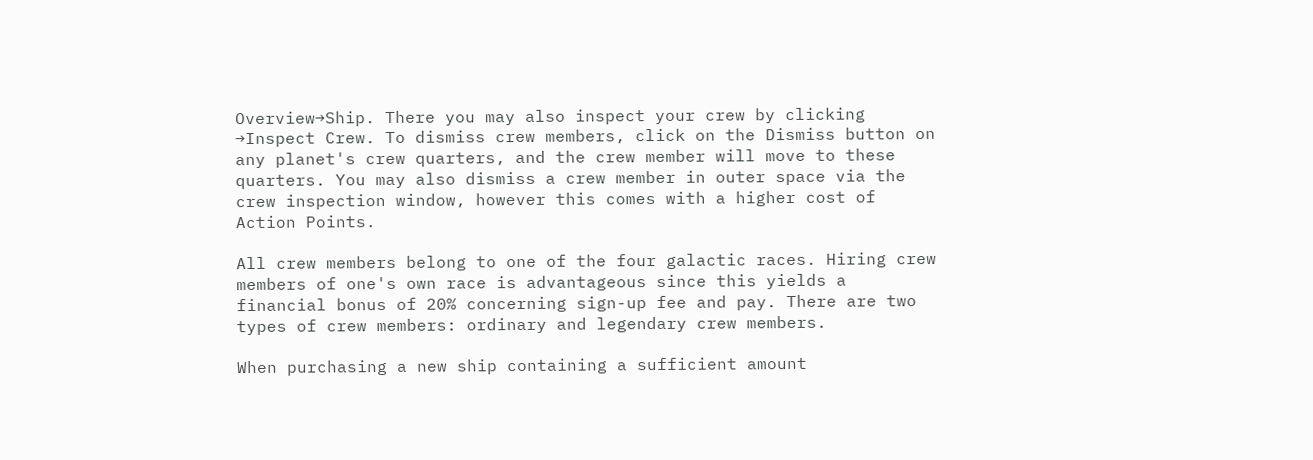Overview→Ship. There you may also inspect your crew by clicking →Inspect Crew. To dismiss crew members, click on the Dismiss button on any planet's crew quarters, and the crew member will move to these quarters. You may also dismiss a crew member in outer space via the crew inspection window, however this comes with a higher cost of Action Points.

All crew members belong to one of the four galactic races. Hiring crew members of one's own race is advantageous since this yields a financial bonus of 20% concerning sign-up fee and pay. There are two types of crew members: ordinary and legendary crew members.

When purchasing a new ship containing a sufficient amount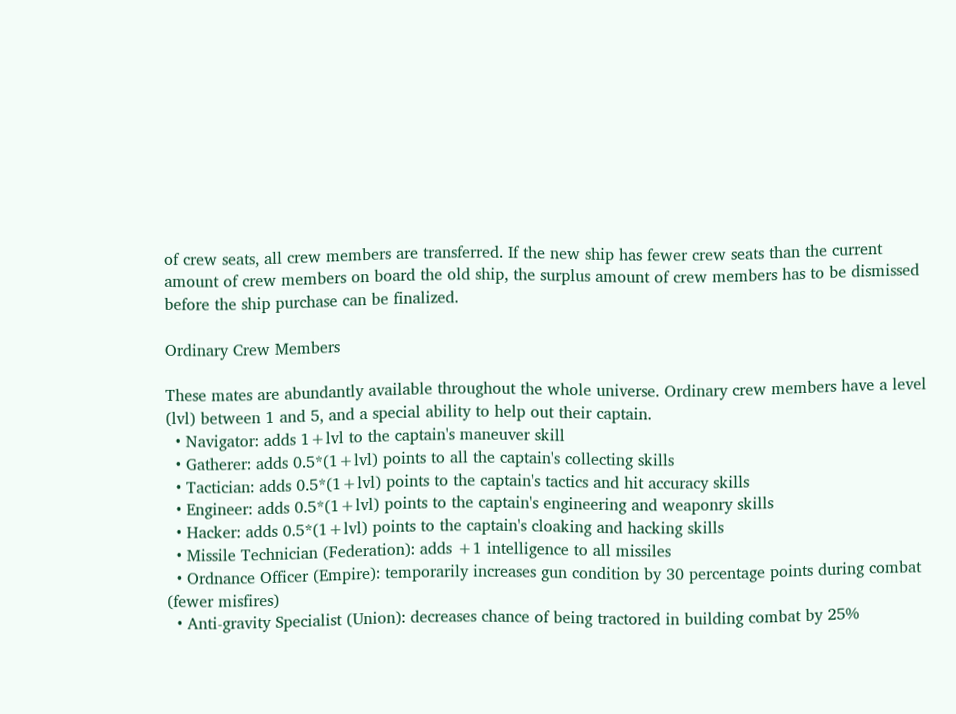of crew seats, all crew members are transferred. If the new ship has fewer crew seats than the current amount of crew members on board the old ship, the surplus amount of crew members has to be dismissed before the ship purchase can be finalized.

Ordinary Crew Members

These mates are abundantly available throughout the whole universe. Ordinary crew members have a level (lvl) between 1 and 5, and a special ability to help out their captain.
  • Navigator: adds 1+lvl to the captain's maneuver skill
  • Gatherer: adds 0.5*(1+lvl) points to all the captain's collecting skills
  • Tactician: adds 0.5*(1+lvl) points to the captain's tactics and hit accuracy skills
  • Engineer: adds 0.5*(1+lvl) points to the captain's engineering and weaponry skills
  • Hacker: adds 0.5*(1+lvl) points to the captain's cloaking and hacking skills
  • Missile Technician (Federation): adds +1 intelligence to all missiles
  • Ordnance Officer (Empire): temporarily increases gun condition by 30 percentage points during combat (fewer misfires)
  • Anti-gravity Specialist (Union): decreases chance of being tractored in building combat by 25%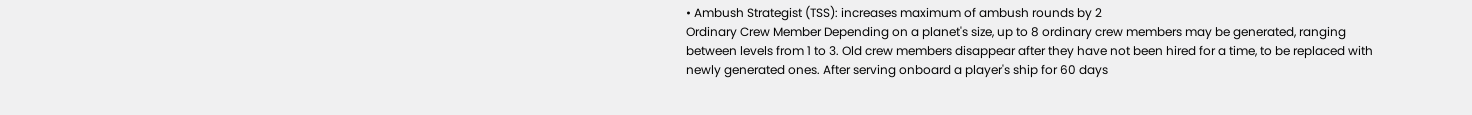• Ambush Strategist (TSS): increases maximum of ambush rounds by 2
Ordinary Crew Member Depending on a planet's size, up to 8 ordinary crew members may be generated, ranging between levels from 1 to 3. Old crew members disappear after they have not been hired for a time, to be replaced with newly generated ones. After serving onboard a player's ship for 60 days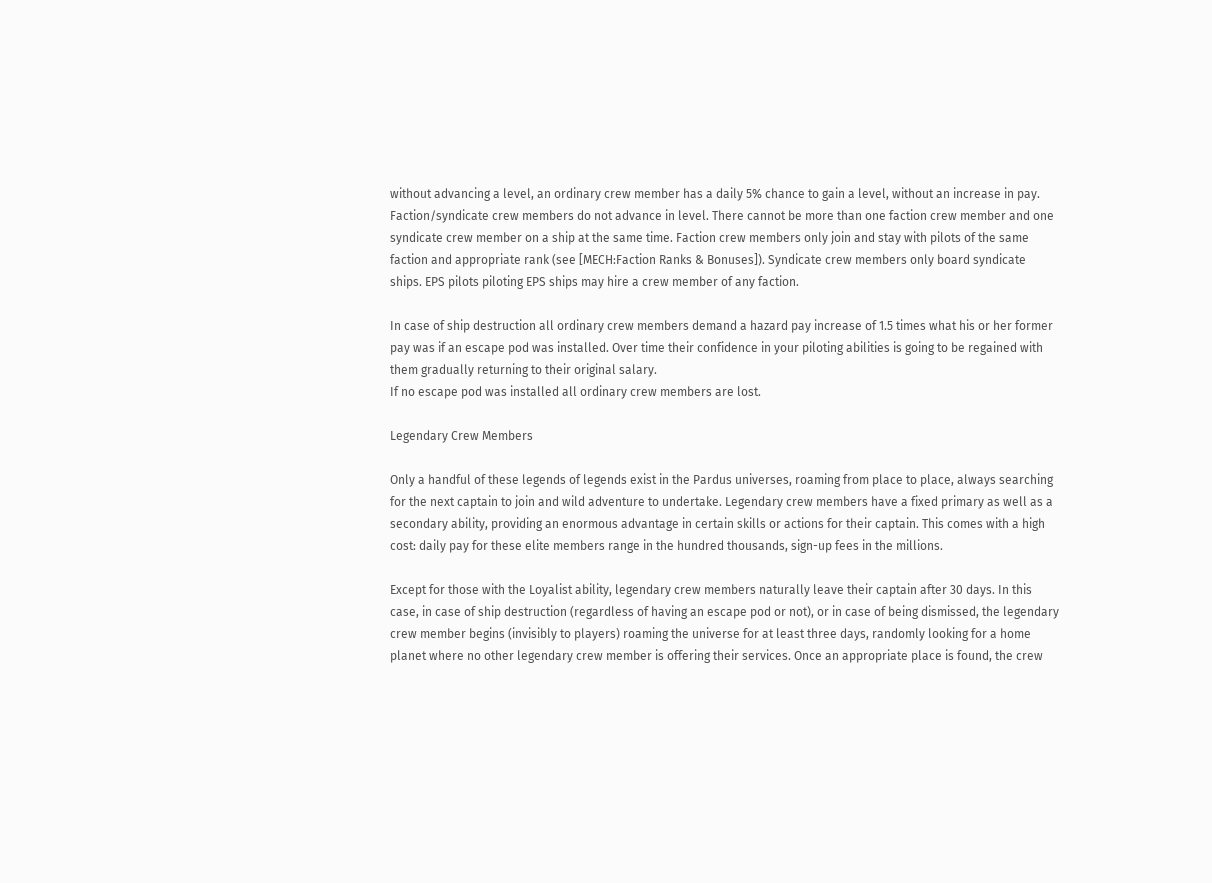without advancing a level, an ordinary crew member has a daily 5% chance to gain a level, without an increase in pay. Faction/syndicate crew members do not advance in level. There cannot be more than one faction crew member and one syndicate crew member on a ship at the same time. Faction crew members only join and stay with pilots of the same faction and appropriate rank (see [MECH:Faction Ranks & Bonuses]). Syndicate crew members only board syndicate ships. EPS pilots piloting EPS ships may hire a crew member of any faction.

In case of ship destruction all ordinary crew members demand a hazard pay increase of 1.5 times what his or her former pay was if an escape pod was installed. Over time their confidence in your piloting abilities is going to be regained with them gradually returning to their original salary.
If no escape pod was installed all ordinary crew members are lost.

Legendary Crew Members

Only a handful of these legends of legends exist in the Pardus universes, roaming from place to place, always searching for the next captain to join and wild adventure to undertake. Legendary crew members have a fixed primary as well as a secondary ability, providing an enormous advantage in certain skills or actions for their captain. This comes with a high cost: daily pay for these elite members range in the hundred thousands, sign-up fees in the millions.

Except for those with the Loyalist ability, legendary crew members naturally leave their captain after 30 days. In this case, in case of ship destruction (regardless of having an escape pod or not), or in case of being dismissed, the legendary crew member begins (invisibly to players) roaming the universe for at least three days, randomly looking for a home planet where no other legendary crew member is offering their services. Once an appropriate place is found, the crew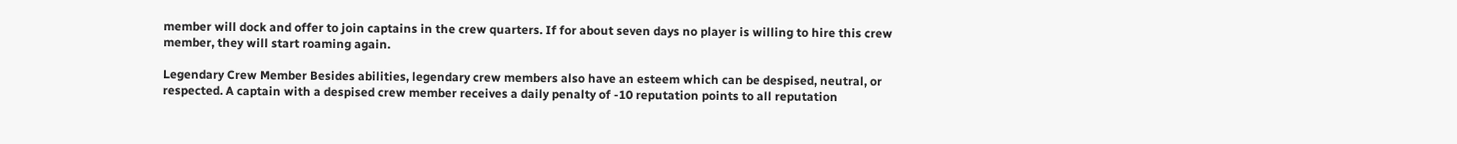member will dock and offer to join captains in the crew quarters. If for about seven days no player is willing to hire this crew member, they will start roaming again.

Legendary Crew Member Besides abilities, legendary crew members also have an esteem which can be despised, neutral, or respected. A captain with a despised crew member receives a daily penalty of -10 reputation points to all reputation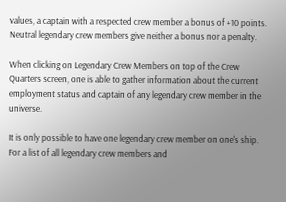values, a captain with a respected crew member a bonus of +10 points. Neutral legendary crew members give neither a bonus nor a penalty.

When clicking on Legendary Crew Members on top of the Crew Quarters screen, one is able to gather information about the current employment status and captain of any legendary crew member in the universe.

It is only possible to have one legendary crew member on one's ship. For a list of all legendary crew members and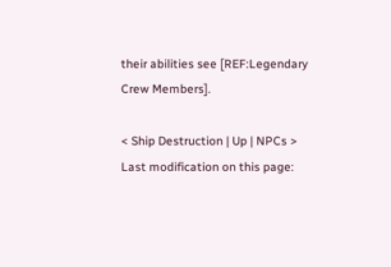their abilities see [REF:Legendary Crew Members].

< Ship Destruction | Up | NPCs >
Last modification on this page: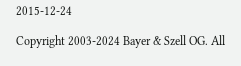2015-12-24

Copyright 2003-2024 Bayer & Szell OG. All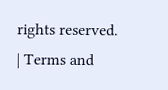rights reserved. | Terms and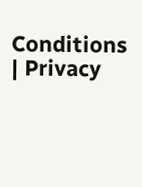Conditions | Privacy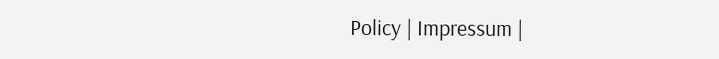Policy | Impressum |